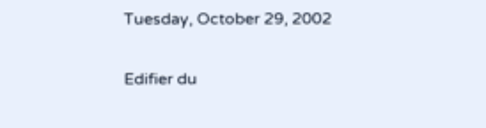Tuesday, October 29, 2002

Edifier du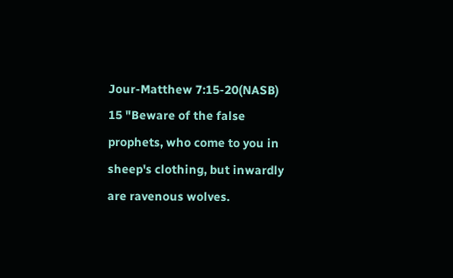Jour-Matthew 7:15-20(NASB)
15 "Beware of the false prophets, who come to you in sheep's clothing, but inwardly are ravenous wolves.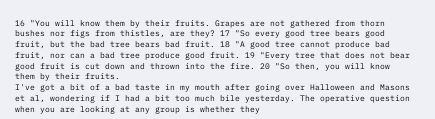16 "You will know them by their fruits. Grapes are not gathered from thorn bushes nor figs from thistles, are they? 17 "So every good tree bears good fruit, but the bad tree bears bad fruit. 18 "A good tree cannot produce bad fruit, nor can a bad tree produce good fruit. 19 "Every tree that does not bear good fruit is cut down and thrown into the fire. 20 "So then, you will know them by their fruits.
I've got a bit of a bad taste in my mouth after going over Halloween and Masons et al, wondering if I had a bit too much bile yesterday. The operative question when you are looking at any group is whether they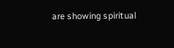are showing spiritual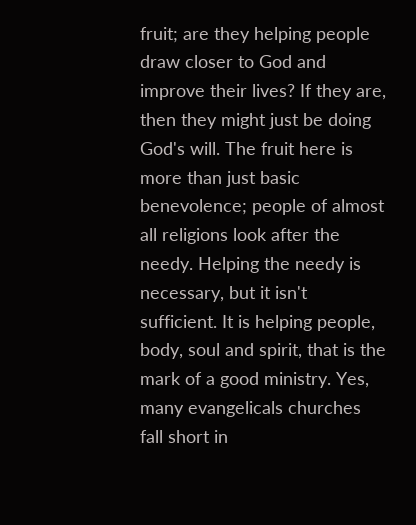fruit; are they helping people draw closer to God and improve their lives? If they are, then they might just be doing God's will. The fruit here is more than just basic benevolence; people of almost all religions look after the needy. Helping the needy is necessary, but it isn't sufficient. It is helping people, body, soul and spirit, that is the mark of a good ministry. Yes, many evangelicals churches fall short in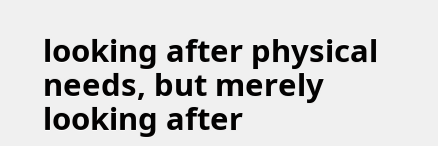looking after physical needs, but merely looking after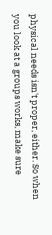physical needs isn't proper, either. So when you look at a groups works, make sure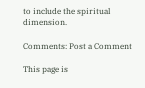to include the spiritual dimension.

Comments: Post a Comment

This page is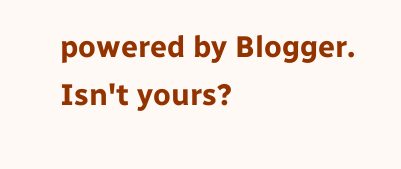powered by Blogger. Isn't yours?